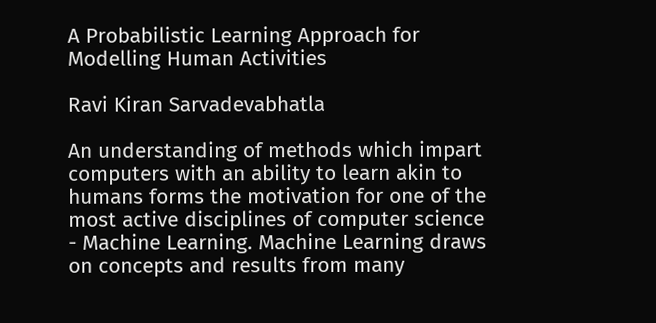A Probabilistic Learning Approach for Modelling Human Activities

Ravi Kiran Sarvadevabhatla

An understanding of methods which impart computers with an ability to learn akin to humans forms the motivation for one of the most active disciplines of computer science - Machine Learning. Machine Learning draws on concepts and results from many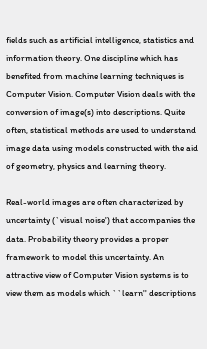fields such as artificial intelligence, statistics and information theory. One discipline which has benefited from machine learning techniques is Computer Vision. Computer Vision deals with the conversion of image(s) into descriptions. Quite often, statistical methods are used to understand image data using models constructed with the aid of geometry, physics and learning theory.

Real-world images are often characterized by uncertainty (`visual noise') that accompanies the data. Probability theory provides a proper framework to model this uncertainty. An attractive view of Computer Vision systems is to view them as models which ``learn'' descriptions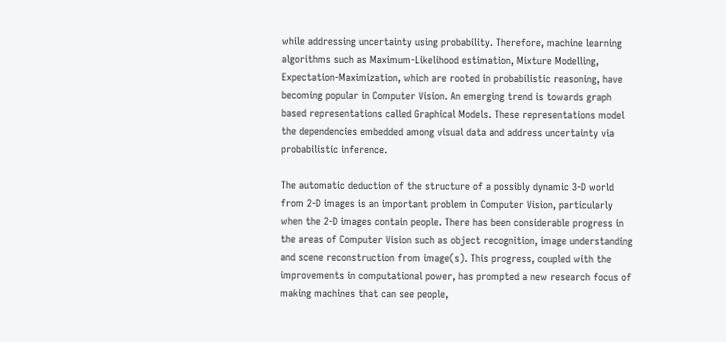while addressing uncertainty using probability. Therefore, machine learning algorithms such as Maximum-Likelihood estimation, Mixture Modelling, Expectation-Maximization, which are rooted in probabilistic reasoning, have becoming popular in Computer Vision. An emerging trend is towards graph based representations called Graphical Models. These representations model the dependencies embedded among visual data and address uncertainty via probabilistic inference.

The automatic deduction of the structure of a possibly dynamic 3-D world from 2-D images is an important problem in Computer Vision, particularly when the 2-D images contain people. There has been considerable progress in the areas of Computer Vision such as object recognition, image understanding and scene reconstruction from image(s). This progress, coupled with the improvements in computational power, has prompted a new research focus of making machines that can see people,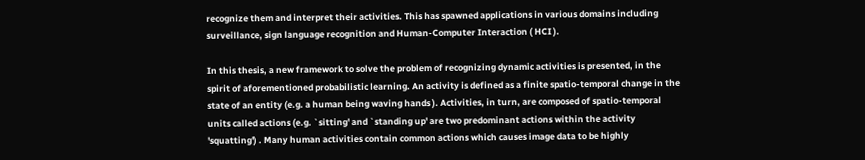recognize them and interpret their activities. This has spawned applications in various domains including surveillance, sign language recognition and Human-Computer Interaction ( HCI ).

In this thesis, a new framework to solve the problem of recognizing dynamic activities is presented, in the spirit of aforementioned probabilistic learning. An activity is defined as a finite spatio-temporal change in the state of an entity (e.g. a human being waving hands ). Activities, in turn, are composed of spatio-temporal units called actions (e.g. `sitting' and `standing up' are two predominant actions within the activity 'squatting') . Many human activities contain common actions which causes image data to be highly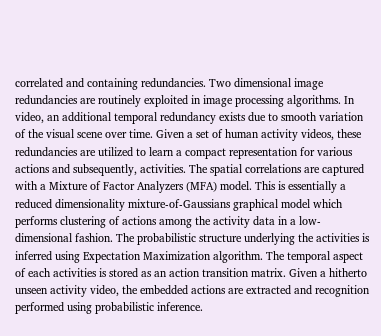correlated and containing redundancies. Two dimensional image redundancies are routinely exploited in image processing algorithms. In video, an additional temporal redundancy exists due to smooth variation of the visual scene over time. Given a set of human activity videos, these redundancies are utilized to learn a compact representation for various actions and subsequently, activities. The spatial correlations are captured with a Mixture of Factor Analyzers (MFA) model. This is essentially a reduced dimensionality mixture-of-Gaussians graphical model which performs clustering of actions among the activity data in a low-dimensional fashion. The probabilistic structure underlying the activities is inferred using Expectation Maximization algorithm. The temporal aspect of each activities is stored as an action transition matrix. Given a hitherto unseen activity video, the embedded actions are extracted and recognition performed using probabilistic inference.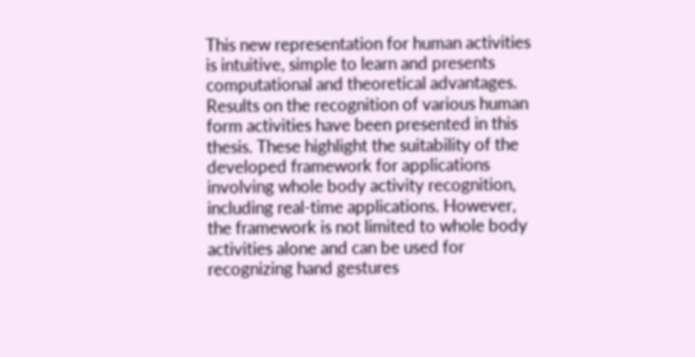This new representation for human activities is intuitive, simple to learn and presents computational and theoretical advantages. Results on the recognition of various human form activities have been presented in this thesis. These highlight the suitability of the developed framework for applications involving whole body activity recognition, including real-time applications. However, the framework is not limited to whole body activities alone and can be used for recognizing hand gestures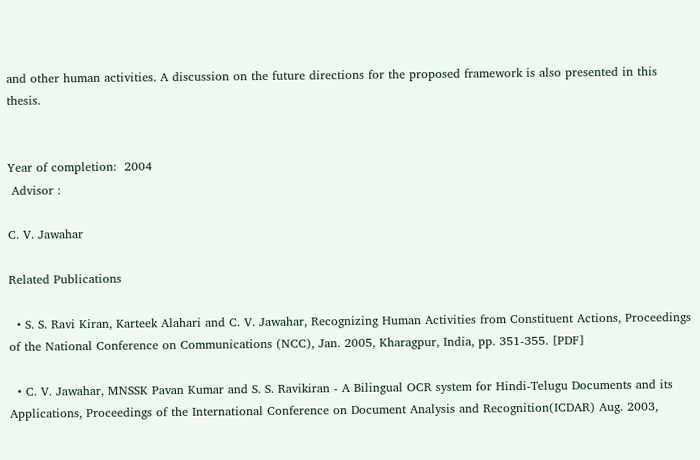and other human activities. A discussion on the future directions for the proposed framework is also presented in this thesis.


Year of completion:  2004
 Advisor :

C. V. Jawahar

Related Publications

  • S. S. Ravi Kiran, Karteek Alahari and C. V. Jawahar, Recognizing Human Activities from Constituent Actions, Proceedings of the National Conference on Communications (NCC), Jan. 2005, Kharagpur, India, pp. 351-355. [PDF]

  • C. V. Jawahar, MNSSK Pavan Kumar and S. S. Ravikiran - A Bilingual OCR system for Hindi-Telugu Documents and its Applications, Proceedings of the International Conference on Document Analysis and Recognition(ICDAR) Aug. 2003,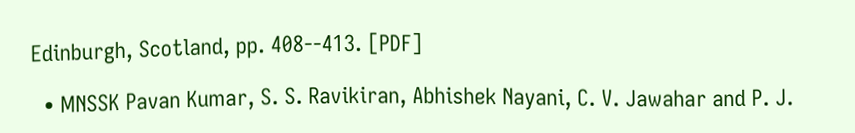Edinburgh, Scotland, pp. 408--413. [PDF]

  • MNSSK Pavan Kumar, S. S. Ravikiran, Abhishek Nayani, C. V. Jawahar and P. J.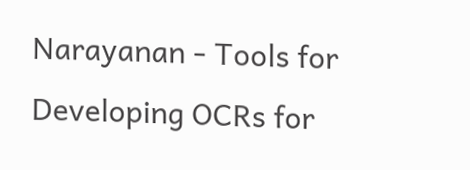Narayanan - Tools for Developing OCRs for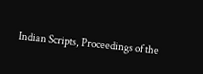Indian Scripts, Proceedings of the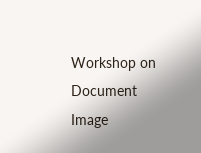Workshop on Document Image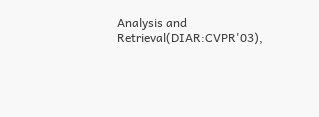Analysis and Retrieval(DIAR:CVPR'03),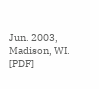Jun. 2003, Madison, WI. [PDF]